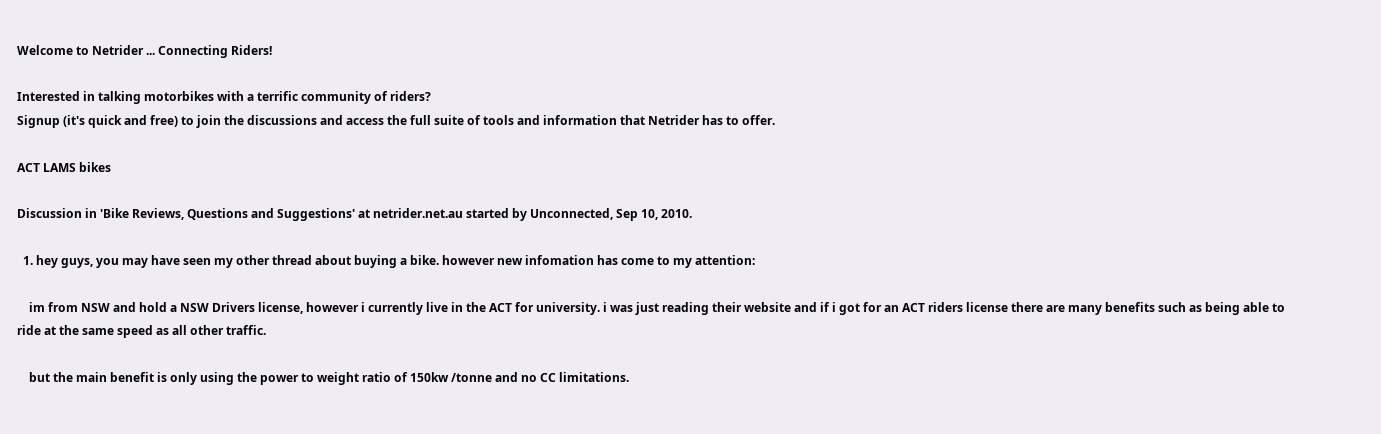Welcome to Netrider ... Connecting Riders!

Interested in talking motorbikes with a terrific community of riders?
Signup (it's quick and free) to join the discussions and access the full suite of tools and information that Netrider has to offer.

ACT LAMS bikes

Discussion in 'Bike Reviews, Questions and Suggestions' at netrider.net.au started by Unconnected, Sep 10, 2010.

  1. hey guys, you may have seen my other thread about buying a bike. however new infomation has come to my attention:

    im from NSW and hold a NSW Drivers license, however i currently live in the ACT for university. i was just reading their website and if i got for an ACT riders license there are many benefits such as being able to ride at the same speed as all other traffic.

    but the main benefit is only using the power to weight ratio of 150kw /tonne and no CC limitations.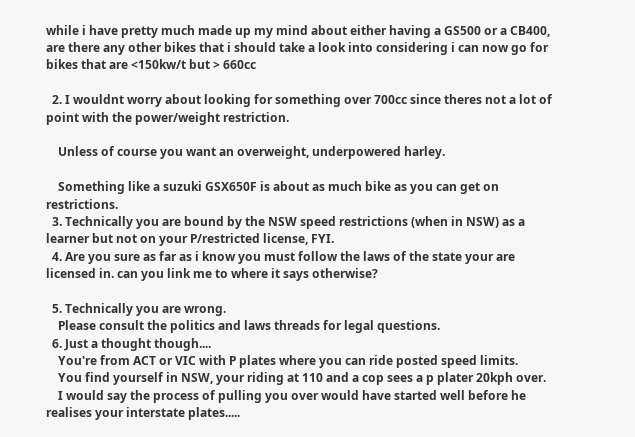while i have pretty much made up my mind about either having a GS500 or a CB400, are there any other bikes that i should take a look into considering i can now go for bikes that are <150kw/t but > 660cc

  2. I wouldnt worry about looking for something over 700cc since theres not a lot of point with the power/weight restriction.

    Unless of course you want an overweight, underpowered harley.

    Something like a suzuki GSX650F is about as much bike as you can get on restrictions.
  3. Technically you are bound by the NSW speed restrictions (when in NSW) as a learner but not on your P/restricted license, FYI.
  4. Are you sure as far as i know you must follow the laws of the state your are licensed in. can you link me to where it says otherwise?

  5. Technically you are wrong.
    Please consult the politics and laws threads for legal questions.
  6. Just a thought though....
    You're from ACT or VIC with P plates where you can ride posted speed limits.
    You find yourself in NSW, your riding at 110 and a cop sees a p plater 20kph over.
    I would say the process of pulling you over would have started well before he realises your interstate plates.....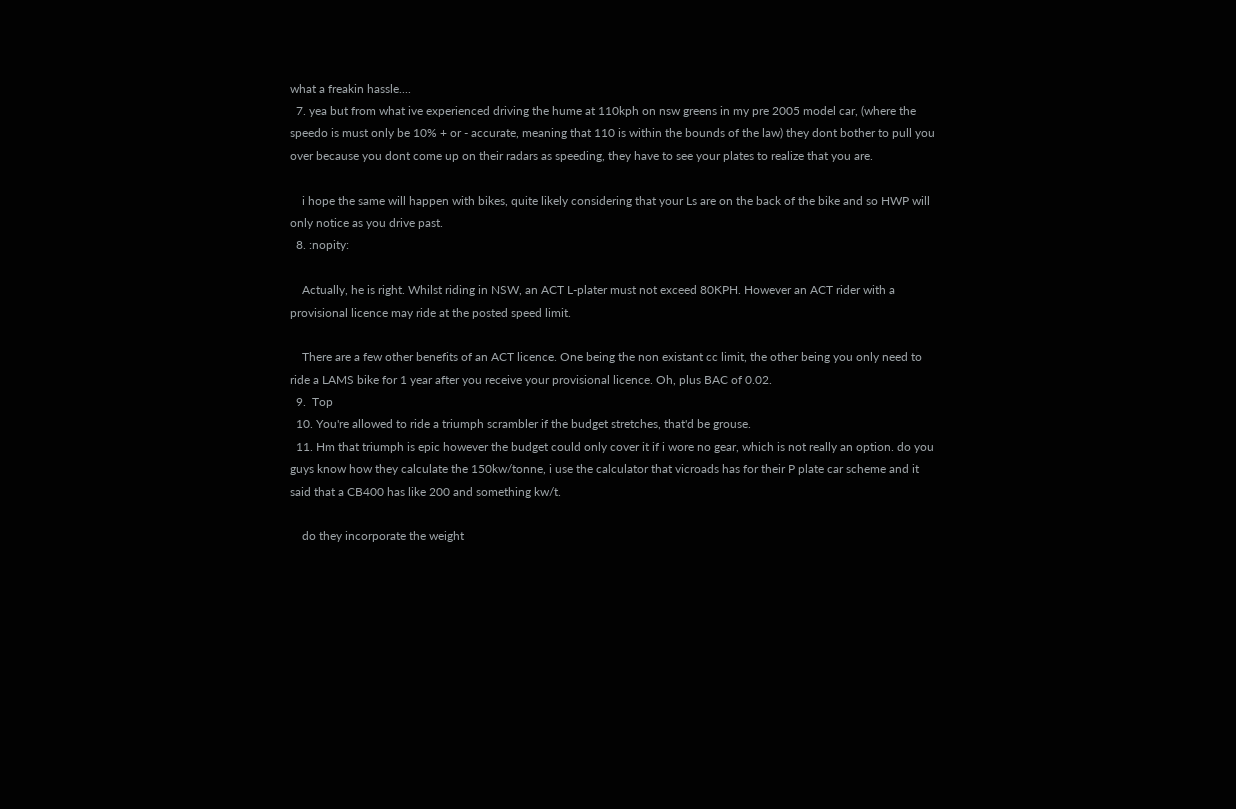what a freakin hassle....
  7. yea but from what ive experienced driving the hume at 110kph on nsw greens in my pre 2005 model car, (where the speedo is must only be 10% + or - accurate, meaning that 110 is within the bounds of the law) they dont bother to pull you over because you dont come up on their radars as speeding, they have to see your plates to realize that you are.

    i hope the same will happen with bikes, quite likely considering that your Ls are on the back of the bike and so HWP will only notice as you drive past.
  8. :nopity:

    Actually, he is right. Whilst riding in NSW, an ACT L-plater must not exceed 80KPH. However an ACT rider with a provisional licence may ride at the posted speed limit.

    There are a few other benefits of an ACT licence. One being the non existant cc limit, the other being you only need to ride a LAMS bike for 1 year after you receive your provisional licence. Oh, plus BAC of 0.02.
  9.  Top
  10. You're allowed to ride a triumph scrambler if the budget stretches, that'd be grouse.
  11. Hm that triumph is epic however the budget could only cover it if i wore no gear, which is not really an option. do you guys know how they calculate the 150kw/tonne, i use the calculator that vicroads has for their P plate car scheme and it said that a CB400 has like 200 and something kw/t.

    do they incorporate the weight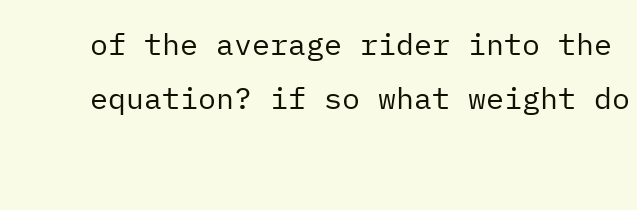of the average rider into the equation? if so what weight do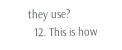they use?
  12. This is how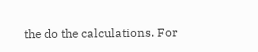the do the calculations. For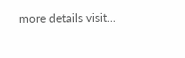more details visit...